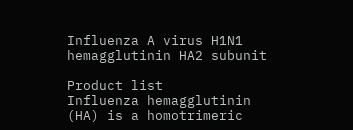Influenza A virus H1N1 hemagglutinin HA2 subunit

Product list
Influenza hemagglutinin (HA) is a homotrimeric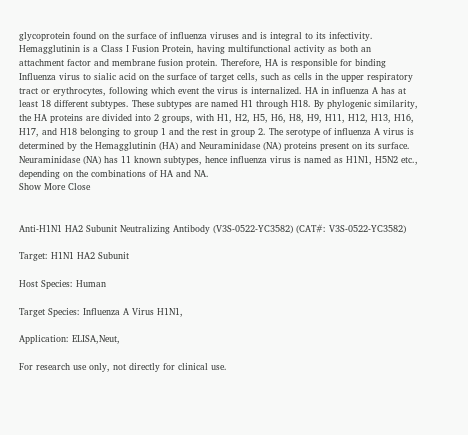glycoprotein found on the surface of influenza viruses and is integral to its infectivity. Hemagglutinin is a Class I Fusion Protein, having multifunctional activity as both an attachment factor and membrane fusion protein. Therefore, HA is responsible for binding Influenza virus to sialic acid on the surface of target cells, such as cells in the upper respiratory tract or erythrocytes, following which event the virus is internalized. HA in influenza A has at least 18 different subtypes. These subtypes are named H1 through H18. By phylogenic similarity, the HA proteins are divided into 2 groups, with H1, H2, H5, H6, H8, H9, H11, H12, H13, H16, H17, and H18 belonging to group 1 and the rest in group 2. The serotype of influenza A virus is determined by the Hemagglutinin (HA) and Neuraminidase (NA) proteins present on its surface. Neuraminidase (NA) has 11 known subtypes, hence influenza virus is named as H1N1, H5N2 etc., depending on the combinations of HA and NA.
Show More Close


Anti-H1N1 HA2 Subunit Neutralizing Antibody (V3S-0522-YC3582) (CAT#: V3S-0522-YC3582)

Target: H1N1 HA2 Subunit

Host Species: Human

Target Species: Influenza A Virus H1N1,

Application: ELISA,Neut,

For research use only, not directly for clinical use.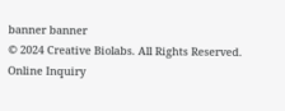banner banner
© 2024 Creative Biolabs. All Rights Reserved.
Online Inquiry